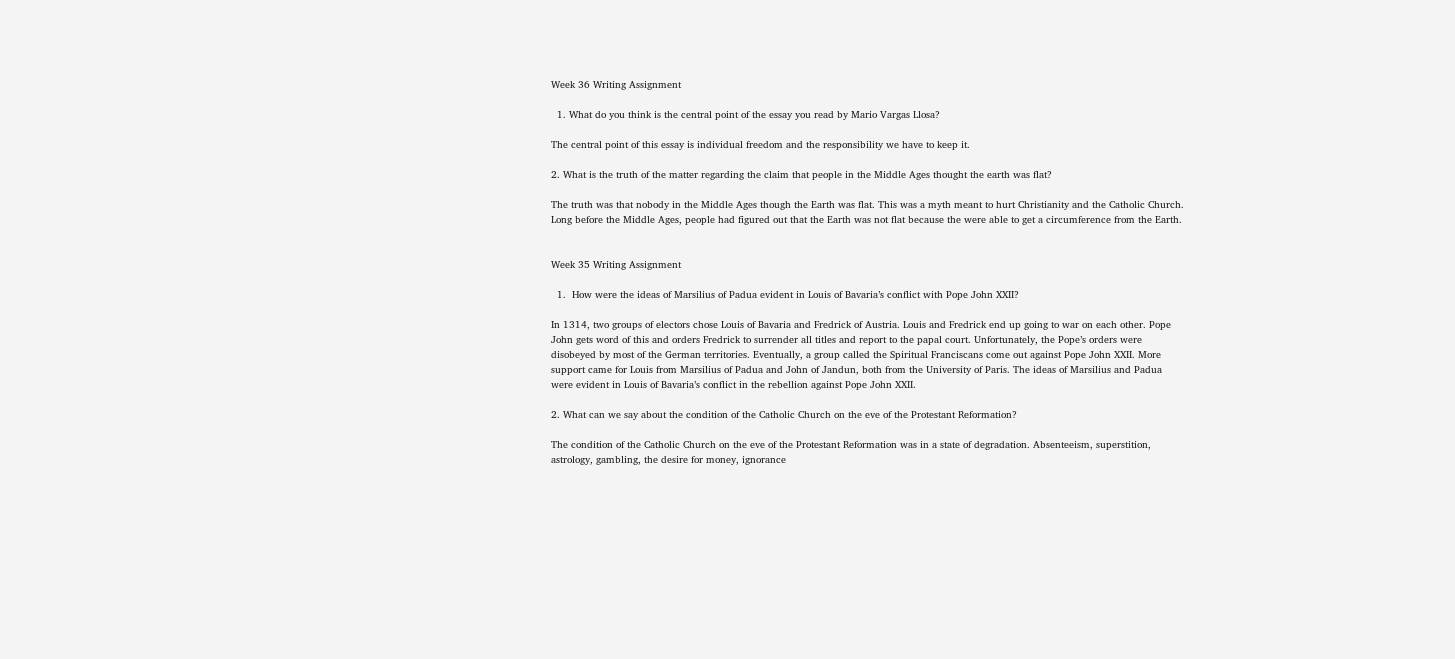Week 36 Writing Assignment

  1. What do you think is the central point of the essay you read by Mario Vargas Llosa?

The central point of this essay is individual freedom and the responsibility we have to keep it.

2. What is the truth of the matter regarding the claim that people in the Middle Ages thought the earth was flat?

The truth was that nobody in the Middle Ages though the Earth was flat. This was a myth meant to hurt Christianity and the Catholic Church. Long before the Middle Ages, people had figured out that the Earth was not flat because the were able to get a circumference from the Earth.


Week 35 Writing Assignment

  1.  How were the ideas of Marsilius of Padua evident in Louis of Bavaria’s conflict with Pope John XXII?

In 1314, two groups of electors chose Louis of Bavaria and Fredrick of Austria. Louis and Fredrick end up going to war on each other. Pope John gets word of this and orders Fredrick to surrender all titles and report to the papal court. Unfortunately, the Pope’s orders were disobeyed by most of the German territories. Eventually, a group called the Spiritual Franciscans come out against Pope John XXII. More support came for Louis from Marsilius of Padua and John of Jandun, both from the University of Paris. The ideas of Marsilius and Padua were evident in Louis of Bavaria’s conflict in the rebellion against Pope John XXII.

2. What can we say about the condition of the Catholic Church on the eve of the Protestant Reformation?

The condition of the Catholic Church on the eve of the Protestant Reformation was in a state of degradation. Absenteeism, superstition, astrology, gambling, the desire for money, ignorance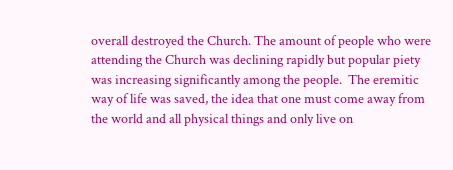overall destroyed the Church. The amount of people who were attending the Church was declining rapidly but popular piety was increasing significantly among the people.  The eremitic way of life was saved, the idea that one must come away from the world and all physical things and only live on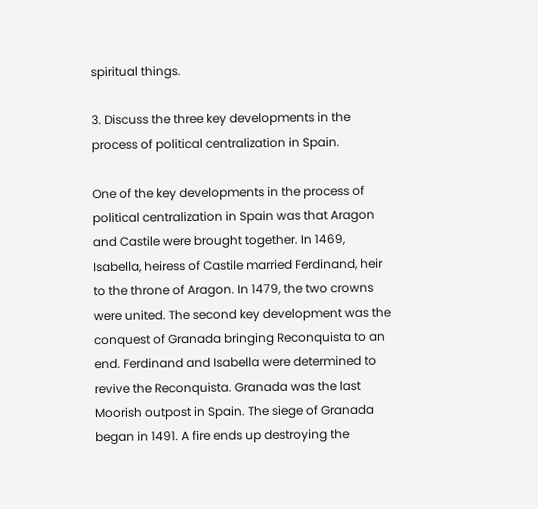spiritual things.

3. Discuss the three key developments in the process of political centralization in Spain.

One of the key developments in the process of political centralization in Spain was that Aragon and Castile were brought together. In 1469, Isabella, heiress of Castile married Ferdinand, heir to the throne of Aragon. In 1479, the two crowns were united. The second key development was the conquest of Granada bringing Reconquista to an end. Ferdinand and Isabella were determined to revive the Reconquista. Granada was the last Moorish outpost in Spain. The siege of Granada began in 1491. A fire ends up destroying the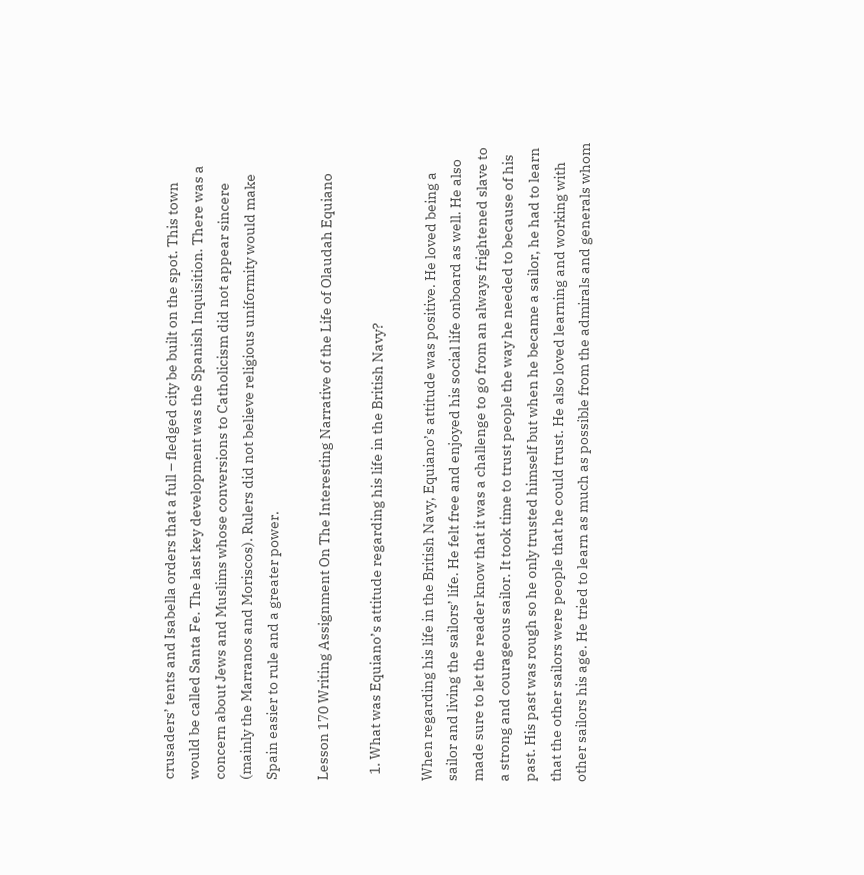crusaders’ tents and Isabella orders that a full – fledged city be built on the spot. This town would be called Santa Fe. The last key development was the Spanish Inquisition. There was a concern about Jews and Muslims whose conversions to Catholicism did not appear sincere (mainly the Marranos and Moriscos). Rulers did not believe religious uniformity would make Spain easier to rule and a greater power.

Lesson 170 Writing Assignment On The Interesting Narrative of the Life of Olaudah Equiano

  1. What was Equiano’s attitude regarding his life in the British Navy?

When regarding his life in the British Navy, Equiano’s attitude was positive. He loved being a sailor and living the sailors’ life. He felt free and enjoyed his social life onboard as well. He also made sure to let the reader know that it was a challenge to go from an always frightened slave to a strong and courageous sailor. It took time to trust people the way he needed to because of his past. His past was rough so he only trusted himself but when he became a sailor, he had to learn that the other sailors were people that he could trust. He also loved learning and working with other sailors his age. He tried to learn as much as possible from the admirals and generals whom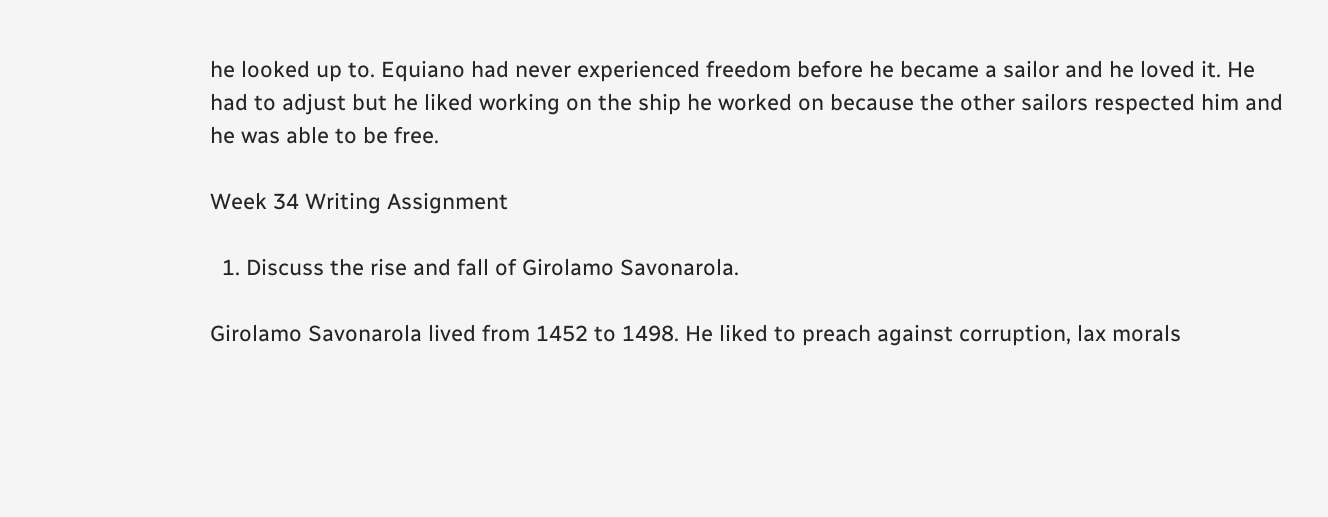he looked up to. Equiano had never experienced freedom before he became a sailor and he loved it. He had to adjust but he liked working on the ship he worked on because the other sailors respected him and he was able to be free.

Week 34 Writing Assignment

  1. Discuss the rise and fall of Girolamo Savonarola.

Girolamo Savonarola lived from 1452 to 1498. He liked to preach against corruption, lax morals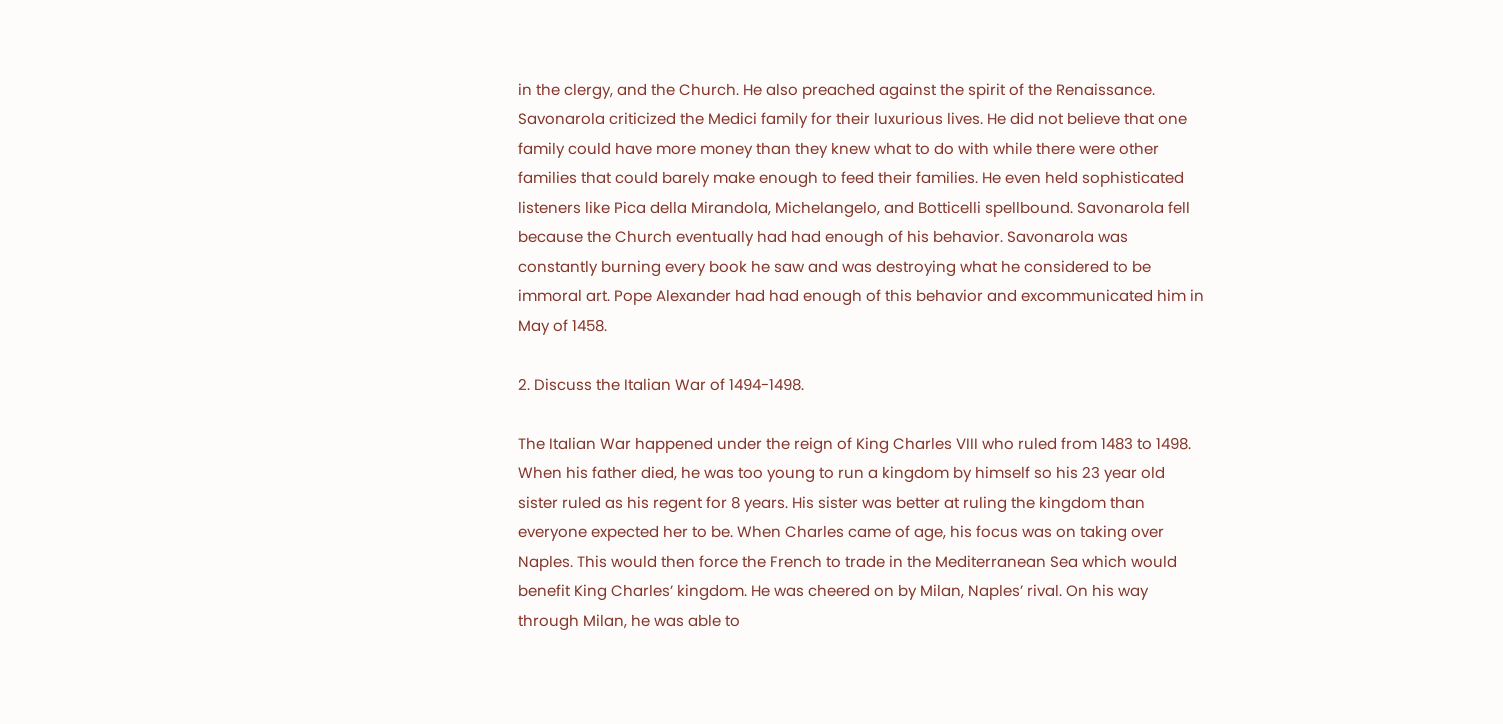in the clergy, and the Church. He also preached against the spirit of the Renaissance. Savonarola criticized the Medici family for their luxurious lives. He did not believe that one family could have more money than they knew what to do with while there were other families that could barely make enough to feed their families. He even held sophisticated listeners like Pica della Mirandola, Michelangelo, and Botticelli spellbound. Savonarola fell because the Church eventually had had enough of his behavior. Savonarola was constantly burning every book he saw and was destroying what he considered to be immoral art. Pope Alexander had had enough of this behavior and excommunicated him in May of 1458.

2. Discuss the Italian War of 1494-1498.

The Italian War happened under the reign of King Charles VIII who ruled from 1483 to 1498. When his father died, he was too young to run a kingdom by himself so his 23 year old sister ruled as his regent for 8 years. His sister was better at ruling the kingdom than everyone expected her to be. When Charles came of age, his focus was on taking over Naples. This would then force the French to trade in the Mediterranean Sea which would benefit King Charles’ kingdom. He was cheered on by Milan, Naples’ rival. On his way through Milan, he was able to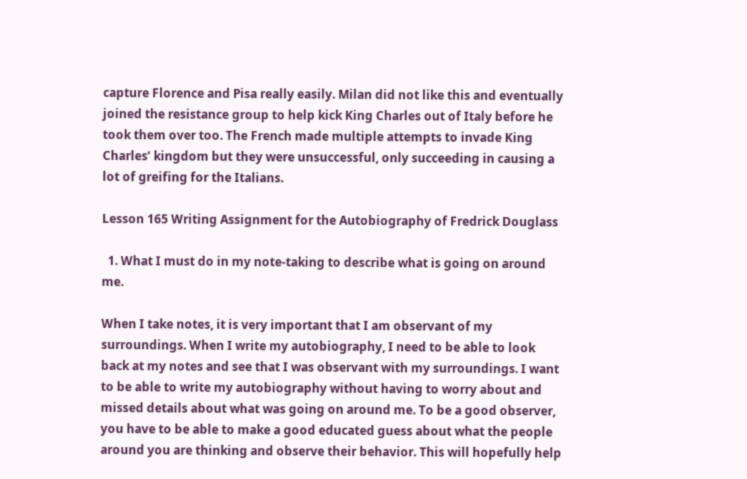capture Florence and Pisa really easily. Milan did not like this and eventually joined the resistance group to help kick King Charles out of Italy before he took them over too. The French made multiple attempts to invade King Charles’ kingdom but they were unsuccessful, only succeeding in causing a lot of greifing for the Italians.

Lesson 165 Writing Assignment for the Autobiography of Fredrick Douglass

  1. What I must do in my note-taking to describe what is going on around me.

When I take notes, it is very important that I am observant of my surroundings. When I write my autobiography, I need to be able to look back at my notes and see that I was observant with my surroundings. I want to be able to write my autobiography without having to worry about and missed details about what was going on around me. To be a good observer, you have to be able to make a good educated guess about what the people around you are thinking and observe their behavior. This will hopefully help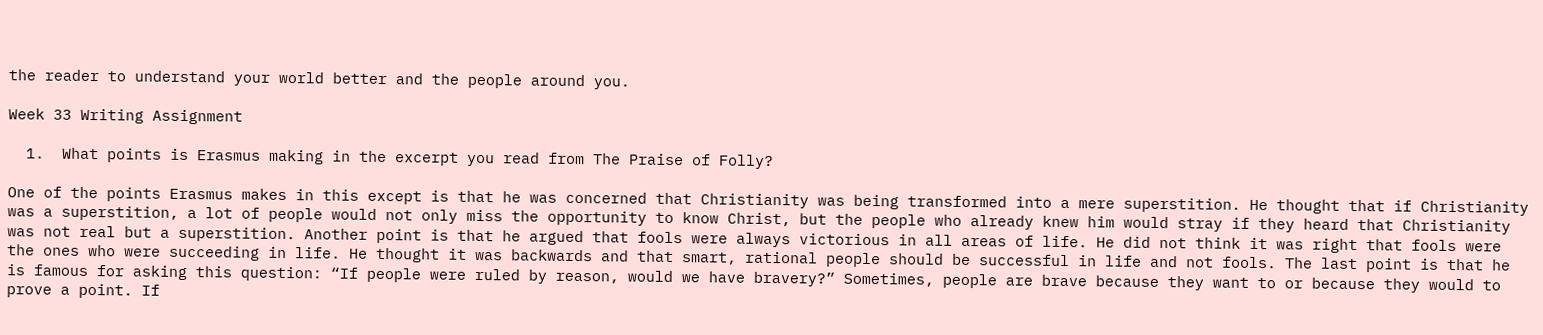the reader to understand your world better and the people around you.

Week 33 Writing Assignment

  1.  What points is Erasmus making in the excerpt you read from The Praise of Folly?

One of the points Erasmus makes in this except is that he was concerned that Christianity was being transformed into a mere superstition. He thought that if Christianity was a superstition, a lot of people would not only miss the opportunity to know Christ, but the people who already knew him would stray if they heard that Christianity was not real but a superstition. Another point is that he argued that fools were always victorious in all areas of life. He did not think it was right that fools were the ones who were succeeding in life. He thought it was backwards and that smart, rational people should be successful in life and not fools. The last point is that he is famous for asking this question: “If people were ruled by reason, would we have bravery?” Sometimes, people are brave because they want to or because they would to prove a point. If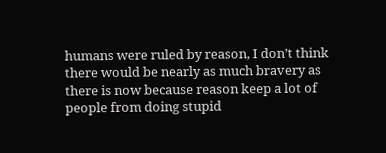humans were ruled by reason, I don’t think there would be nearly as much bravery as there is now because reason keep a lot of people from doing stupid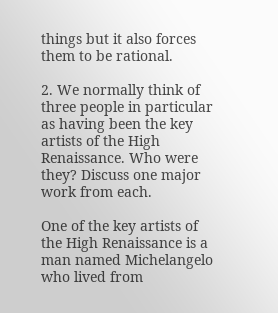things but it also forces them to be rational.

2. We normally think of three people in particular as having been the key artists of the High Renaissance. Who were they? Discuss one major work from each.

One of the key artists of the High Renaissance is a man named Michelangelo who lived from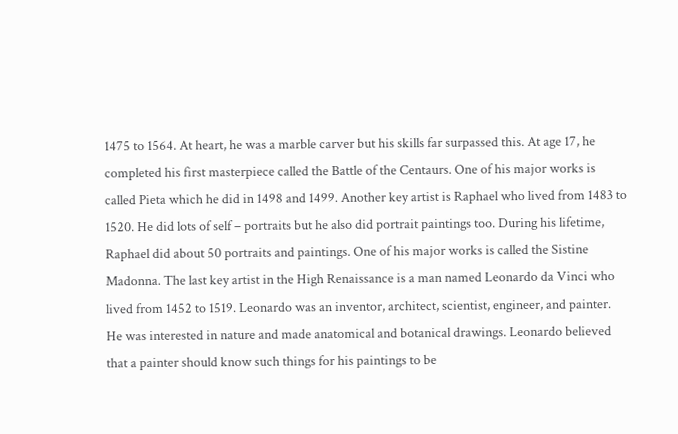1475 to 1564. At heart, he was a marble carver but his skills far surpassed this. At age 17, he completed his first masterpiece called the Battle of the Centaurs. One of his major works is called Pieta which he did in 1498 and 1499. Another key artist is Raphael who lived from 1483 to 1520. He did lots of self – portraits but he also did portrait paintings too. During his lifetime, Raphael did about 50 portraits and paintings. One of his major works is called the Sistine Madonna. The last key artist in the High Renaissance is a man named Leonardo da Vinci who lived from 1452 to 1519. Leonardo was an inventor, architect, scientist, engineer, and painter. He was interested in nature and made anatomical and botanical drawings. Leonardo believed that a painter should know such things for his paintings to be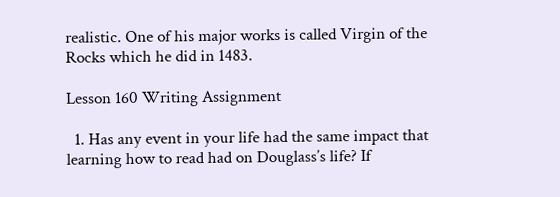realistic. One of his major works is called Virgin of the Rocks which he did in 1483.

Lesson 160 Writing Assignment

  1. Has any event in your life had the same impact that learning how to read had on Douglass’s life? If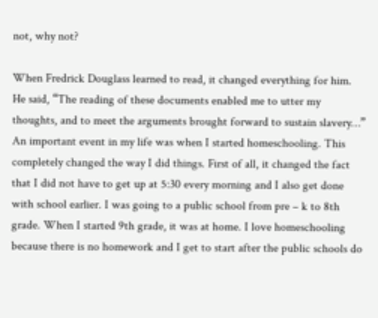not, why not?

When Fredrick Douglass learned to read, it changed everything for him. He said, “The reading of these documents enabled me to utter my thoughts, and to meet the arguments brought forward to sustain slavery…” An important event in my life was when I started homeschooling. This completely changed the way I did things. First of all, it changed the fact that I did not have to get up at 5:30 every morning and I also get done with school earlier. I was going to a public school from pre – k to 8th grade. When I started 9th grade, it was at home. I love homeschooling because there is no homework and I get to start after the public schools do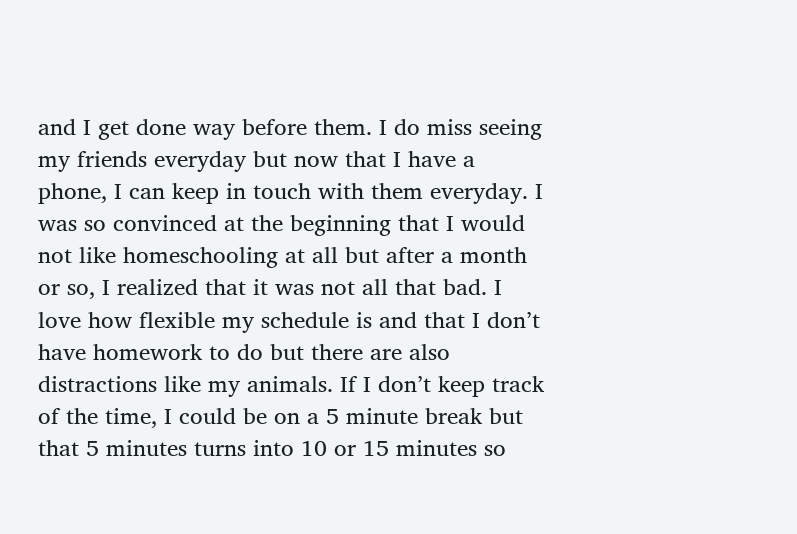and I get done way before them. I do miss seeing my friends everyday but now that I have a phone, I can keep in touch with them everyday. I was so convinced at the beginning that I would not like homeschooling at all but after a month or so, I realized that it was not all that bad. I love how flexible my schedule is and that I don’t have homework to do but there are also distractions like my animals. If I don’t keep track of the time, I could be on a 5 minute break but that 5 minutes turns into 10 or 15 minutes so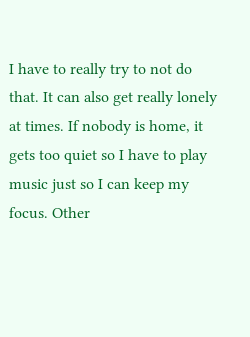I have to really try to not do that. It can also get really lonely at times. If nobody is home, it gets too quiet so I have to play music just so I can keep my focus. Other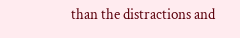than the distractions and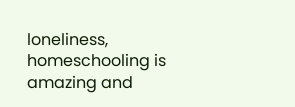loneliness, homeschooling is amazing and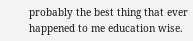probably the best thing that ever happened to me education wise.